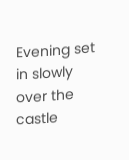Evening set in slowly over the castle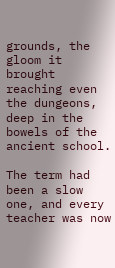grounds, the gloom it brought reaching even the dungeons, deep in the bowels of the ancient school.

The term had been a slow one, and every teacher was now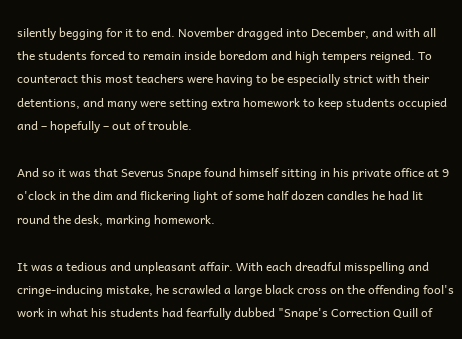silently begging for it to end. November dragged into December, and with all the students forced to remain inside boredom and high tempers reigned. To counteract this most teachers were having to be especially strict with their detentions, and many were setting extra homework to keep students occupied and – hopefully – out of trouble.

And so it was that Severus Snape found himself sitting in his private office at 9 o'clock in the dim and flickering light of some half dozen candles he had lit round the desk, marking homework.

It was a tedious and unpleasant affair. With each dreadful misspelling and cringe-inducing mistake, he scrawled a large black cross on the offending fool's work in what his students had fearfully dubbed "Snape's Correction Quill of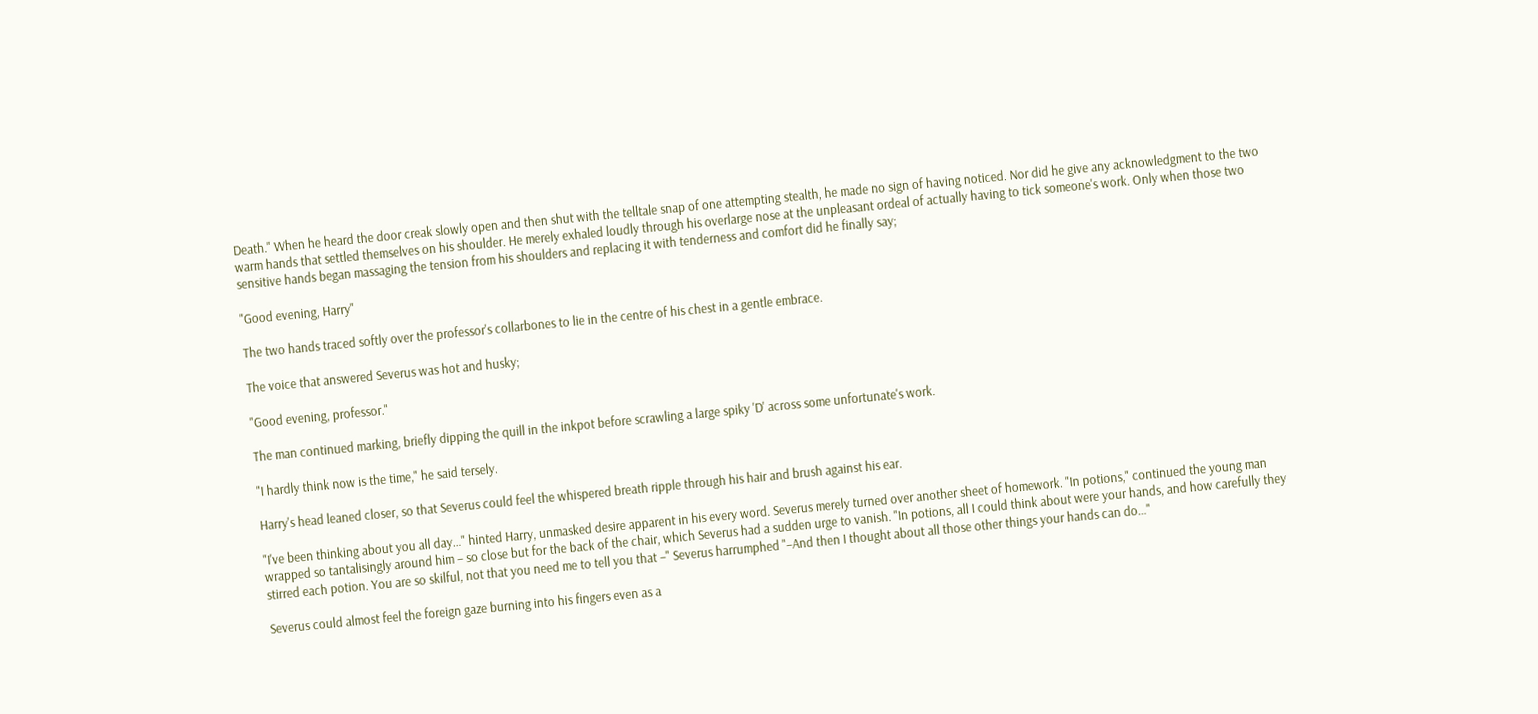Death." When he heard the door creak slowly open and then shut with the telltale snap of one attempting stealth, he made no sign of having noticed. Nor did he give any acknowledgment to the two warm hands that settled themselves on his shoulder. He merely exhaled loudly through his overlarge nose at the unpleasant ordeal of actually having to tick someone's work. Only when those two sensitive hands began massaging the tension from his shoulders and replacing it with tenderness and comfort did he finally say;

"Good evening, Harry"

The two hands traced softly over the professor's collarbones to lie in the centre of his chest in a gentle embrace.

The voice that answered Severus was hot and husky;

"Good evening, professor."

The man continued marking, briefly dipping the quill in the inkpot before scrawling a large spiky 'D' across some unfortunate's work.

"I hardly think now is the time," he said tersely.

Harry's head leaned closer, so that Severus could feel the whispered breath ripple through his hair and brush against his ear.

"I've been thinking about you all day…" hinted Harry, unmasked desire apparent in his every word. Severus merely turned over another sheet of homework. "In potions," continued the young man wrapped so tantalisingly around him – so close but for the back of the chair, which Severus had a sudden urge to vanish. "In potions, all I could think about were your hands, and how carefully they stirred each potion. You are so skilful, not that you need me to tell you that –" Severus harrumphed "–And then I thought about all those other things your hands can do…"

Severus could almost feel the foreign gaze burning into his fingers even as a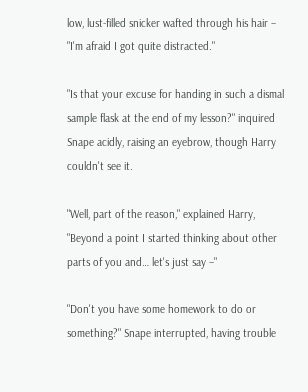low, lust-filled snicker wafted through his hair – "I'm afraid I got quite distracted."

"Is that your excuse for handing in such a dismal sample flask at the end of my lesson?" inquired Snape acidly, raising an eyebrow, though Harry couldn't see it.

"Well, part of the reason," explained Harry, "Beyond a point I started thinking about other parts of you and… let's just say –"

"Don't you have some homework to do or something?" Snape interrupted, having trouble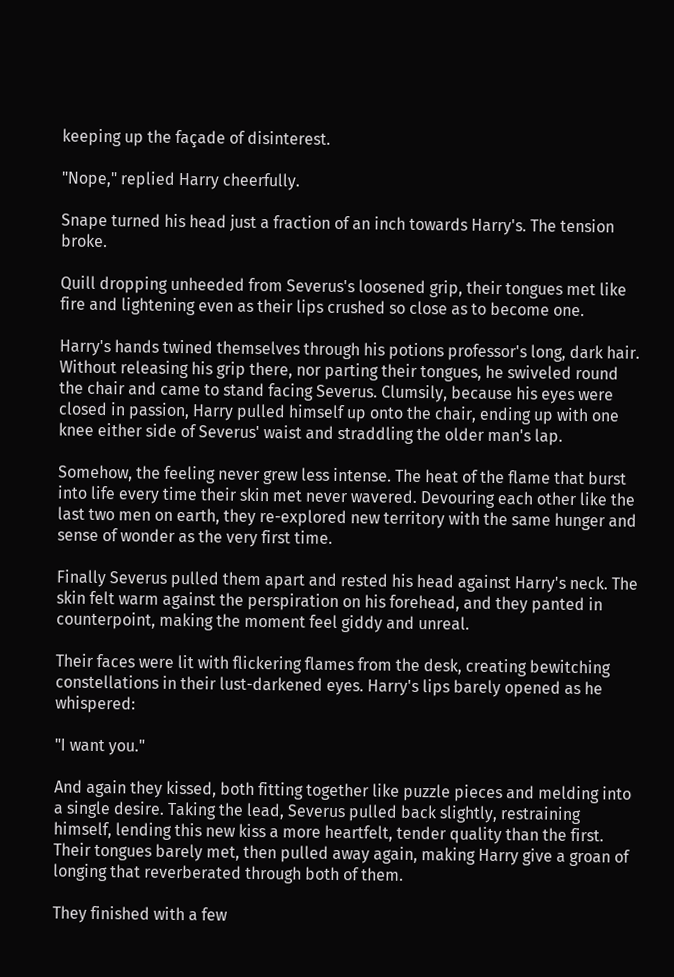keeping up the façade of disinterest.

"Nope," replied Harry cheerfully.

Snape turned his head just a fraction of an inch towards Harry's. The tension broke.

Quill dropping unheeded from Severus's loosened grip, their tongues met like fire and lightening even as their lips crushed so close as to become one.

Harry's hands twined themselves through his potions professor's long, dark hair. Without releasing his grip there, nor parting their tongues, he swiveled round the chair and came to stand facing Severus. Clumsily, because his eyes were closed in passion, Harry pulled himself up onto the chair, ending up with one knee either side of Severus' waist and straddling the older man's lap.

Somehow, the feeling never grew less intense. The heat of the flame that burst into life every time their skin met never wavered. Devouring each other like the last two men on earth, they re-explored new territory with the same hunger and sense of wonder as the very first time.

Finally Severus pulled them apart and rested his head against Harry's neck. The skin felt warm against the perspiration on his forehead, and they panted in counterpoint, making the moment feel giddy and unreal.

Their faces were lit with flickering flames from the desk, creating bewitching constellations in their lust-darkened eyes. Harry's lips barely opened as he whispered:

"I want you."

And again they kissed, both fitting together like puzzle pieces and melding into a single desire. Taking the lead, Severus pulled back slightly, restraining himself, lending this new kiss a more heartfelt, tender quality than the first. Their tongues barely met, then pulled away again, making Harry give a groan of longing that reverberated through both of them.

They finished with a few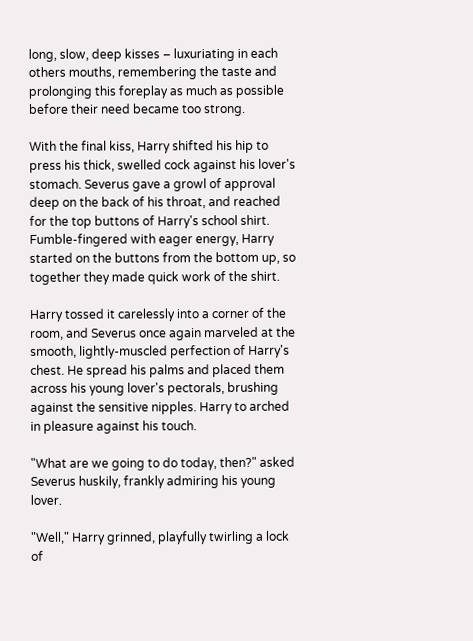long, slow, deep kisses – luxuriating in each others mouths, remembering the taste and prolonging this foreplay as much as possible before their need became too strong.

With the final kiss, Harry shifted his hip to press his thick, swelled cock against his lover's stomach. Severus gave a growl of approval deep on the back of his throat, and reached for the top buttons of Harry's school shirt. Fumble-fingered with eager energy, Harry started on the buttons from the bottom up, so together they made quick work of the shirt.

Harry tossed it carelessly into a corner of the room, and Severus once again marveled at the smooth, lightly-muscled perfection of Harry's chest. He spread his palms and placed them across his young lover's pectorals, brushing against the sensitive nipples. Harry to arched in pleasure against his touch.

"What are we going to do today, then?" asked Severus huskily, frankly admiring his young lover.

"Well," Harry grinned, playfully twirling a lock of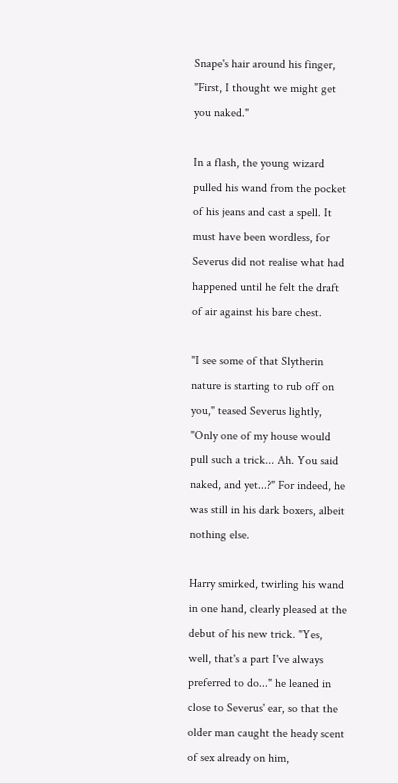Snape's hair around his finger, "First, I thought we might get you naked."

In a flash, the young wizard pulled his wand from the pocket of his jeans and cast a spell. It must have been wordless, for Severus did not realise what had happened until he felt the draft of air against his bare chest.

"I see some of that Slytherin nature is starting to rub off on you," teased Severus lightly, "Only one of my house would pull such a trick... Ah. You said naked, and yet...?" For indeed, he was still in his dark boxers, albeit nothing else.

Harry smirked, twirling his wand in one hand, clearly pleased at the debut of his new trick. "Yes, well, that's a part I've always preferred to do..." he leaned in close to Severus' ear, so that the older man caught the heady scent of sex already on him,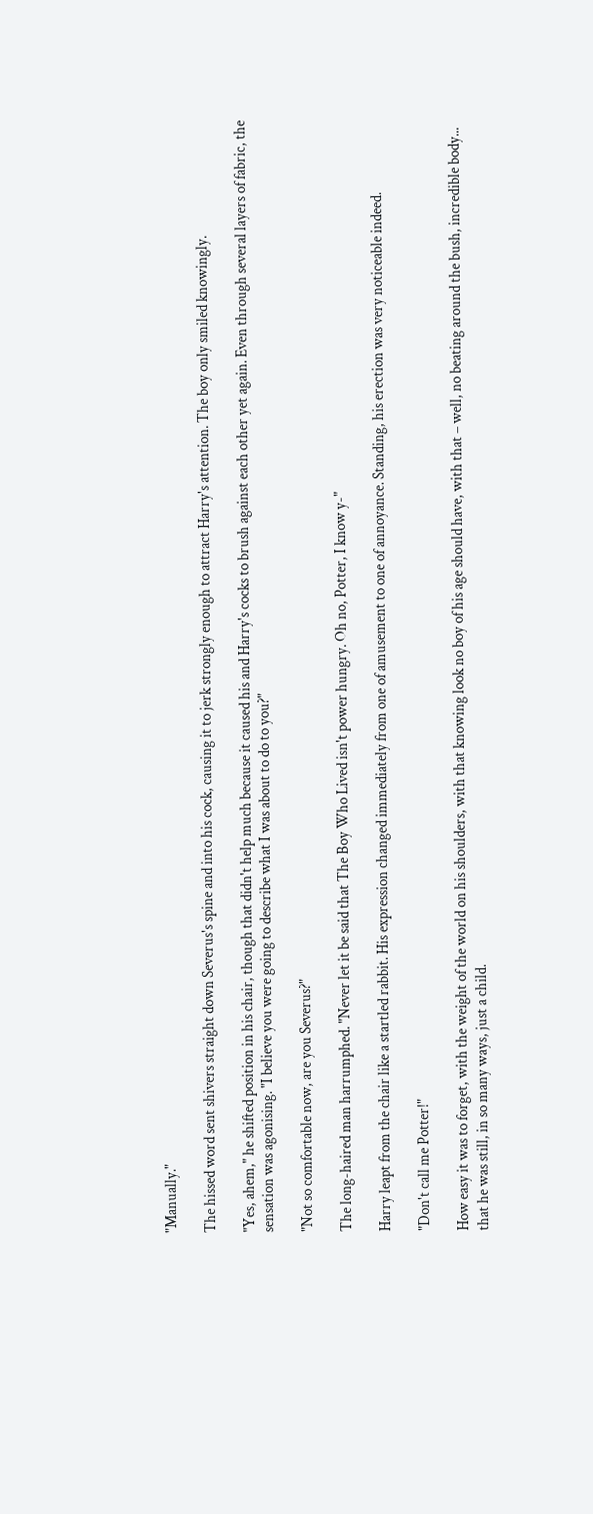"Manually."

The hissed word sent shivers straight down Severus's spine and into his cock, causing it to jerk strongly enough to attract Harry's attention. The boy only smiled knowingly.

"Yes, ahem," he shifted position in his chair, though that didn't help much because it caused his and Harry's cocks to brush against each other yet again. Even through several layers of fabric, the sensation was agonising. "I believe you were going to describe what I was about to do to you?"

"Not so comfortable now, are you Severus?"

The long-haired man harrumphed. "Never let it be said that The Boy Who Lived isn't power hungry. Oh no, Potter, I know y-"

Harry leapt from the chair like a startled rabbit. His expression changed immediately from one of amusement to one of annoyance. Standing, his erection was very noticeable indeed.

"Don't call me Potter!"

How easy it was to forget, with the weight of the world on his shoulders, with that knowing look no boy of his age should have, with that – well, no beating around the bush, incredible body... that he was still, in so many ways, just a child.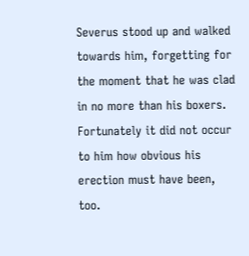Severus stood up and walked towards him, forgetting for the moment that he was clad in no more than his boxers. Fortunately it did not occur to him how obvious his erection must have been, too.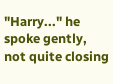"Harry..." he spoke gently, not quite closing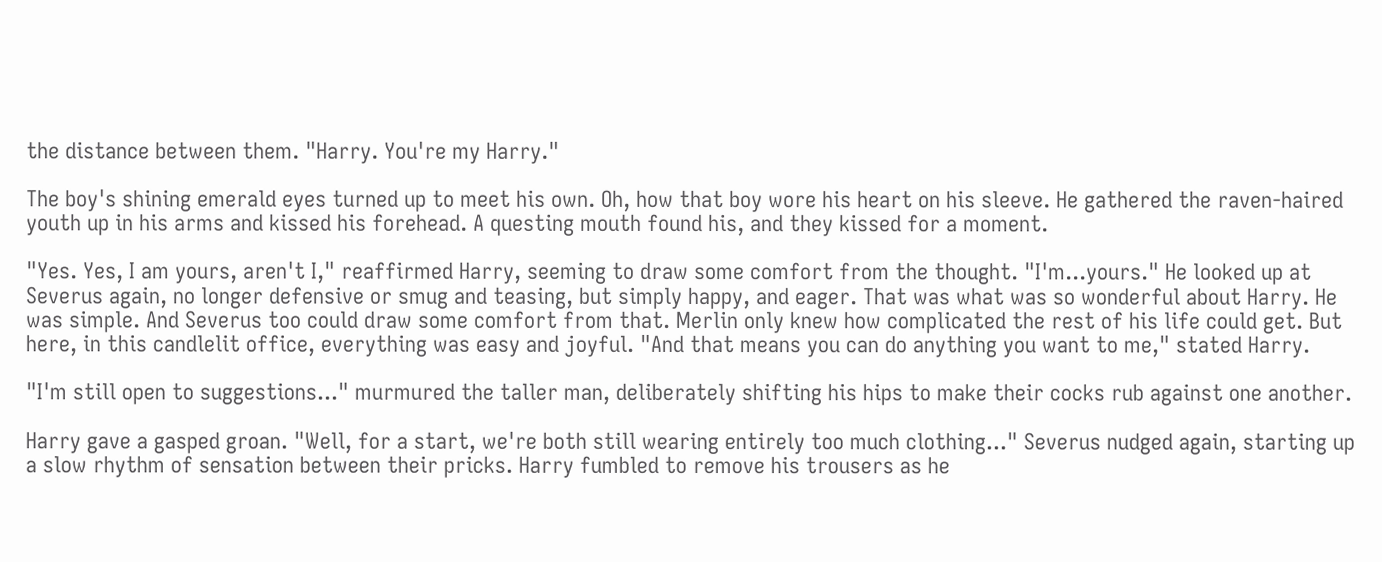the distance between them. "Harry. You're my Harry."

The boy's shining emerald eyes turned up to meet his own. Oh, how that boy wore his heart on his sleeve. He gathered the raven-haired youth up in his arms and kissed his forehead. A questing mouth found his, and they kissed for a moment.

"Yes. Yes, I am yours, aren't I," reaffirmed Harry, seeming to draw some comfort from the thought. "I'm...yours." He looked up at Severus again, no longer defensive or smug and teasing, but simply happy, and eager. That was what was so wonderful about Harry. He was simple. And Severus too could draw some comfort from that. Merlin only knew how complicated the rest of his life could get. But here, in this candlelit office, everything was easy and joyful. "And that means you can do anything you want to me," stated Harry.

"I'm still open to suggestions..." murmured the taller man, deliberately shifting his hips to make their cocks rub against one another.

Harry gave a gasped groan. "Well, for a start, we're both still wearing entirely too much clothing..." Severus nudged again, starting up a slow rhythm of sensation between their pricks. Harry fumbled to remove his trousers as he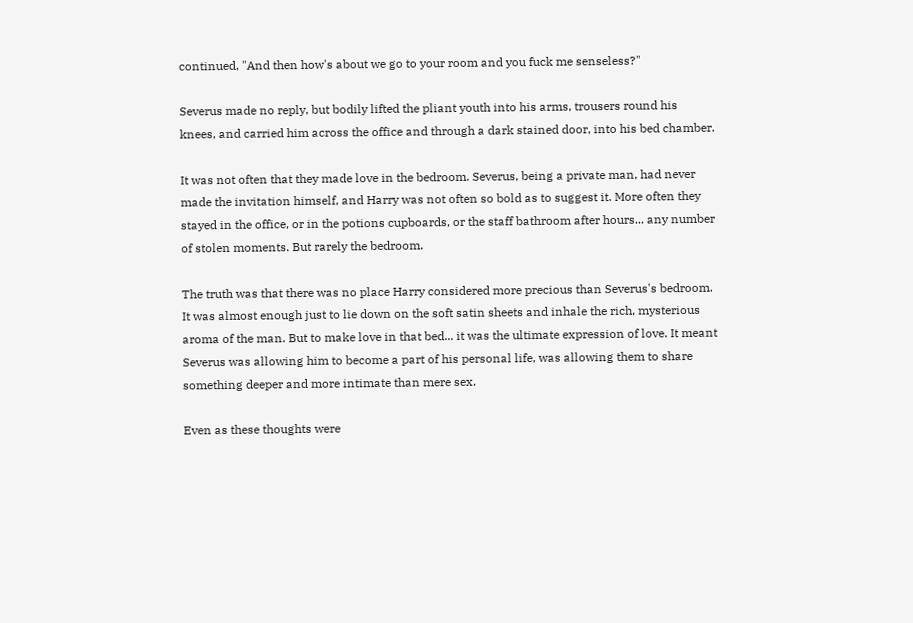continued, "And then how's about we go to your room and you fuck me senseless?"

Severus made no reply, but bodily lifted the pliant youth into his arms, trousers round his knees, and carried him across the office and through a dark stained door, into his bed chamber.

It was not often that they made love in the bedroom. Severus, being a private man, had never made the invitation himself, and Harry was not often so bold as to suggest it. More often they stayed in the office, or in the potions cupboards, or the staff bathroom after hours... any number of stolen moments. But rarely the bedroom.

The truth was that there was no place Harry considered more precious than Severus's bedroom. It was almost enough just to lie down on the soft satin sheets and inhale the rich, mysterious aroma of the man. But to make love in that bed... it was the ultimate expression of love. It meant Severus was allowing him to become a part of his personal life, was allowing them to share something deeper and more intimate than mere sex.

Even as these thoughts were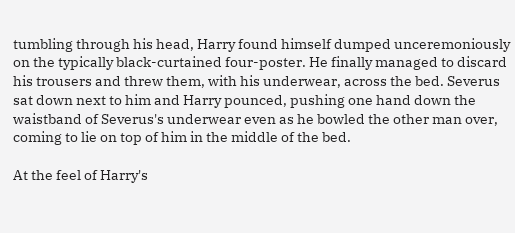tumbling through his head, Harry found himself dumped unceremoniously on the typically black-curtained four-poster. He finally managed to discard his trousers and threw them, with his underwear, across the bed. Severus sat down next to him and Harry pounced, pushing one hand down the waistband of Severus's underwear even as he bowled the other man over, coming to lie on top of him in the middle of the bed.

At the feel of Harry's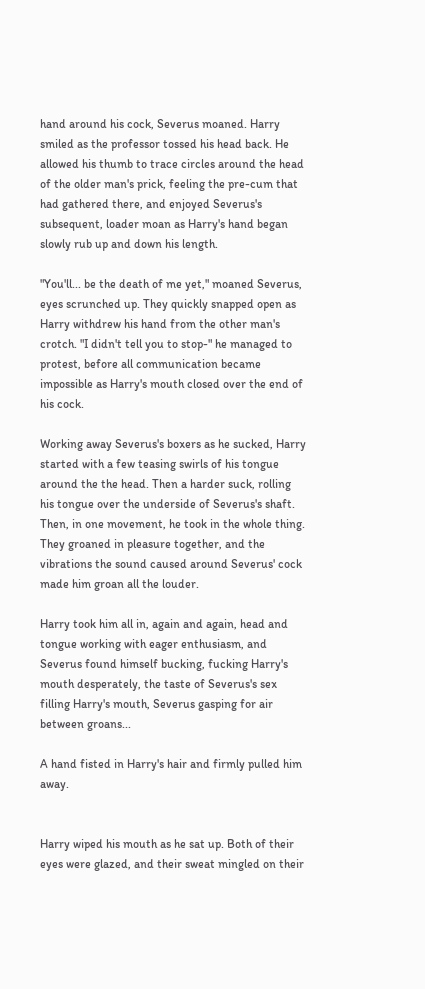hand around his cock, Severus moaned. Harry smiled as the professor tossed his head back. He allowed his thumb to trace circles around the head of the older man's prick, feeling the pre-cum that had gathered there, and enjoyed Severus's subsequent, loader moan as Harry's hand began slowly rub up and down his length.

"You'll... be the death of me yet," moaned Severus, eyes scrunched up. They quickly snapped open as Harry withdrew his hand from the other man's crotch. "I didn't tell you to stop-" he managed to protest, before all communication became impossible as Harry's mouth closed over the end of his cock.

Working away Severus's boxers as he sucked, Harry started with a few teasing swirls of his tongue around the the head. Then a harder suck, rolling his tongue over the underside of Severus's shaft. Then, in one movement, he took in the whole thing. They groaned in pleasure together, and the vibrations the sound caused around Severus' cock made him groan all the louder.

Harry took him all in, again and again, head and tongue working with eager enthusiasm, and Severus found himself bucking, fucking Harry's mouth desperately, the taste of Severus's sex filling Harry's mouth, Severus gasping for air between groans...

A hand fisted in Harry's hair and firmly pulled him away.


Harry wiped his mouth as he sat up. Both of their eyes were glazed, and their sweat mingled on their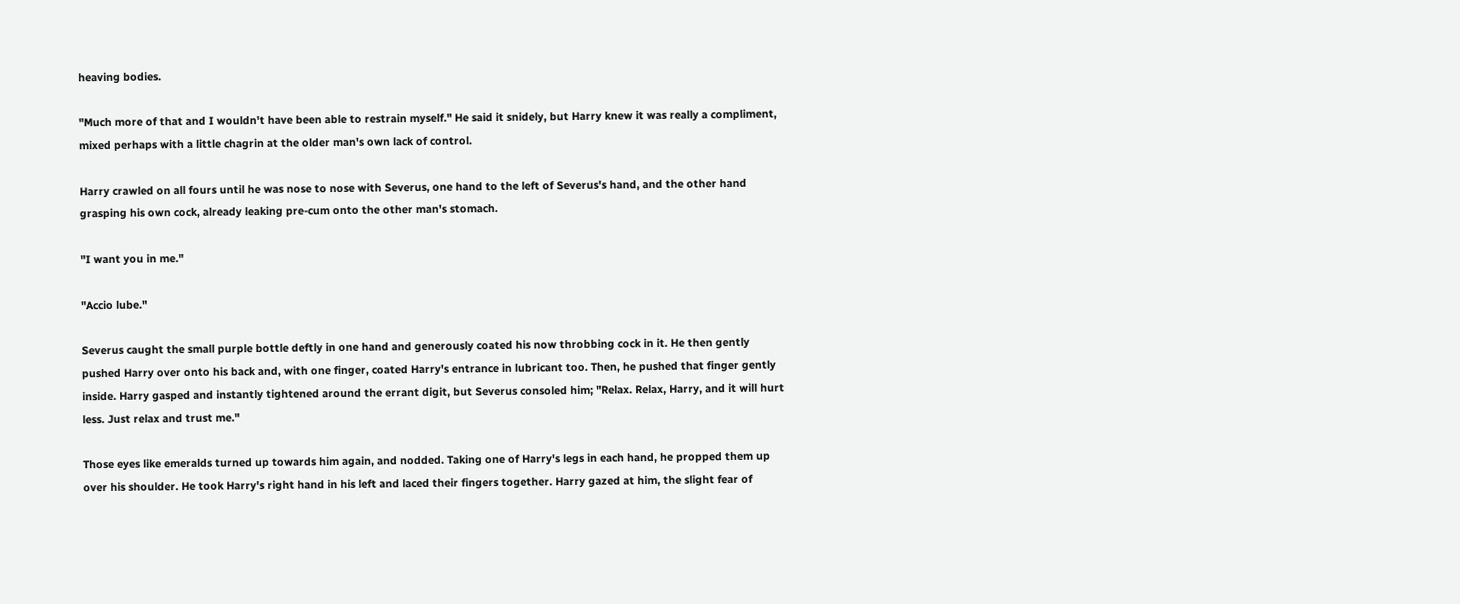heaving bodies.

"Much more of that and I wouldn't have been able to restrain myself." He said it snidely, but Harry knew it was really a compliment, mixed perhaps with a little chagrin at the older man's own lack of control.

Harry crawled on all fours until he was nose to nose with Severus, one hand to the left of Severus's hand, and the other hand grasping his own cock, already leaking pre-cum onto the other man's stomach.

"I want you in me."

"Accio lube."

Severus caught the small purple bottle deftly in one hand and generously coated his now throbbing cock in it. He then gently pushed Harry over onto his back and, with one finger, coated Harry's entrance in lubricant too. Then, he pushed that finger gently inside. Harry gasped and instantly tightened around the errant digit, but Severus consoled him; "Relax. Relax, Harry, and it will hurt less. Just relax and trust me."

Those eyes like emeralds turned up towards him again, and nodded. Taking one of Harry's legs in each hand, he propped them up over his shoulder. He took Harry's right hand in his left and laced their fingers together. Harry gazed at him, the slight fear of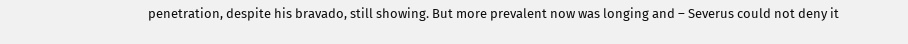penetration, despite his bravado, still showing. But more prevalent now was longing and – Severus could not deny it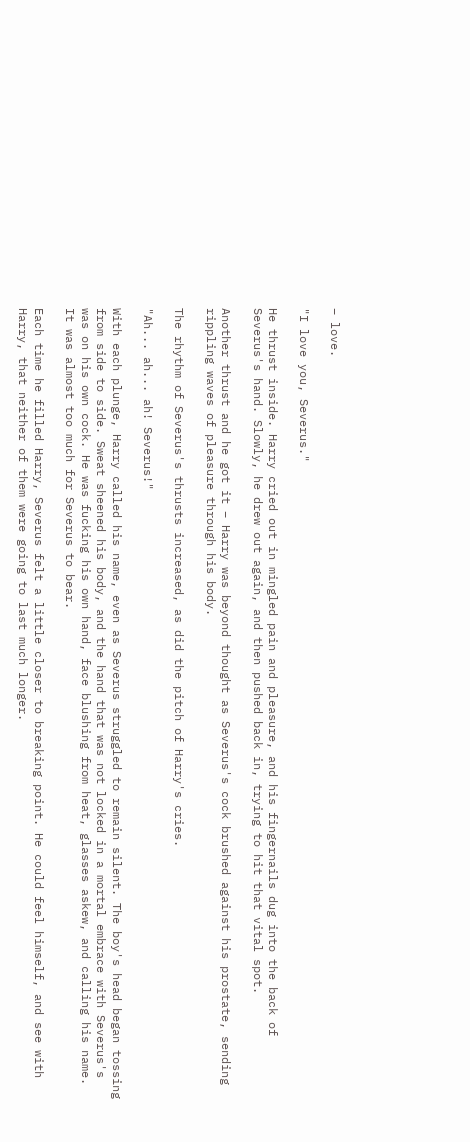– love.

"I love you, Severus."

He thrust inside. Harry cried out in mingled pain and pleasure, and his fingernails dug into the back of Severus's hand. Slowly, he drew out again, and then pushed back in, trying to hit that vital spot.

Another thrust and he got it – Harry was beyond thought as Severus's cock brushed against his prostate, sending rippling waves of pleasure through his body.

The rhythm of Severus's thrusts increased, as did the pitch of Harry's cries.

"Ah... ah... ah! Severus!"

With each plunge, Harry called his name, even as Severus struggled to remain silent. The boy's head began tossing from side to side. Sweat sheened his body, and the hand that was not locked in a mortal embrace with Severus's was on his own cock. He was fucking his own hand, face blushing from heat, glasses askew, and calling his name. It was almost too much for Severus to bear.

Each time he filled Harry, Severus felt a little closer to breaking point. He could feel himself, and see with Harry, that neither of them were going to last much longer.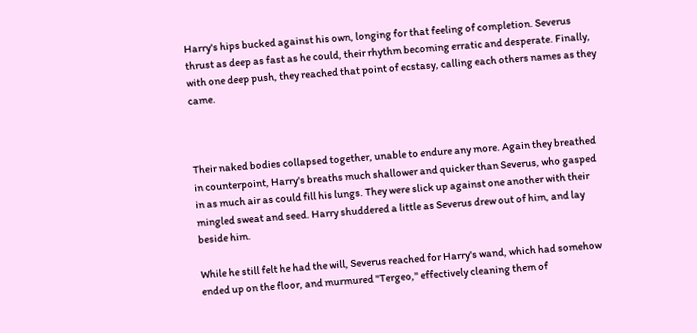Harry's hips bucked against his own, longing for that feeling of completion. Severus thrust as deep as fast as he could, their rhythm becoming erratic and desperate. Finally, with one deep push, they reached that point of ecstasy, calling each others names as they came.



Their naked bodies collapsed together, unable to endure any more. Again they breathed in counterpoint, Harry's breaths much shallower and quicker than Severus, who gasped in as much air as could fill his lungs. They were slick up against one another with their mingled sweat and seed. Harry shuddered a little as Severus drew out of him, and lay beside him.

While he still felt he had the will, Severus reached for Harry's wand, which had somehow ended up on the floor, and murmured "Tergeo," effectively cleaning them of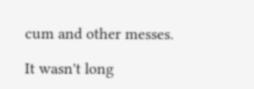cum and other messes.

It wasn't long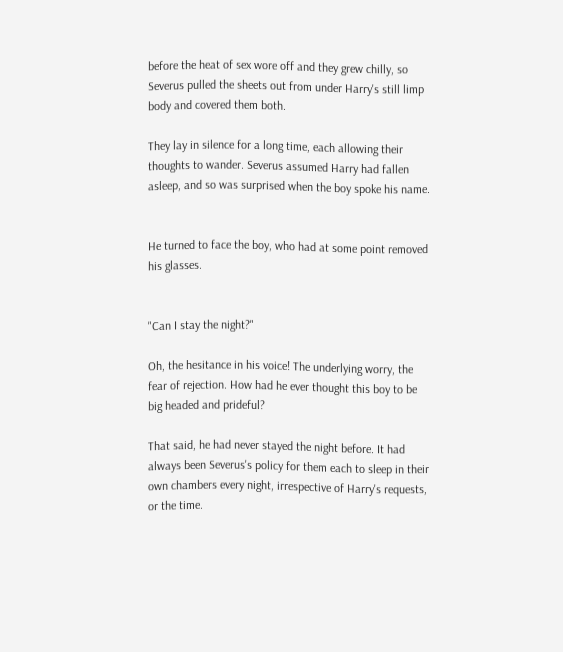before the heat of sex wore off and they grew chilly, so Severus pulled the sheets out from under Harry's still limp body and covered them both.

They lay in silence for a long time, each allowing their thoughts to wander. Severus assumed Harry had fallen asleep, and so was surprised when the boy spoke his name.


He turned to face the boy, who had at some point removed his glasses.


"Can I stay the night?"

Oh, the hesitance in his voice! The underlying worry, the fear of rejection. How had he ever thought this boy to be big headed and prideful?

That said, he had never stayed the night before. It had always been Severus's policy for them each to sleep in their own chambers every night, irrespective of Harry's requests, or the time.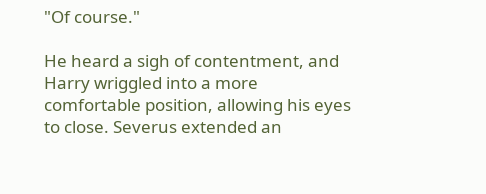"Of course."

He heard a sigh of contentment, and Harry wriggled into a more comfortable position, allowing his eyes to close. Severus extended an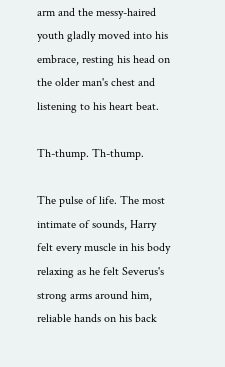arm and the messy-haired youth gladly moved into his embrace, resting his head on the older man's chest and listening to his heart beat.

Th-thump. Th-thump.

The pulse of life. The most intimate of sounds, Harry felt every muscle in his body relaxing as he felt Severus's strong arms around him, reliable hands on his back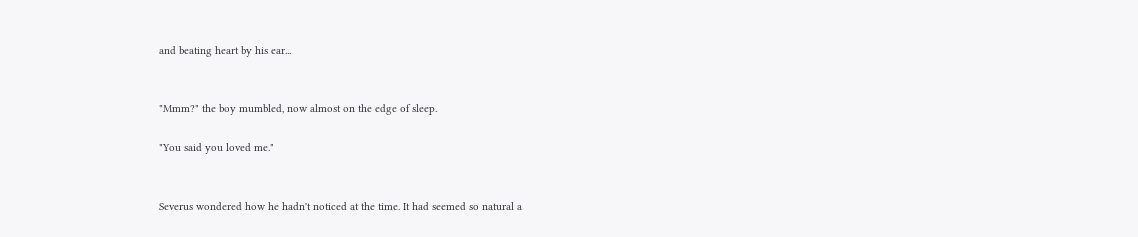and beating heart by his ear...


"Mmm?" the boy mumbled, now almost on the edge of sleep.

"You said you loved me."


Severus wondered how he hadn't noticed at the time. It had seemed so natural a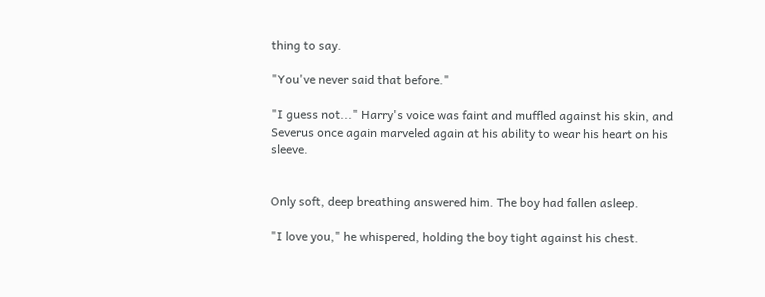thing to say.

"You've never said that before."

"I guess not..." Harry's voice was faint and muffled against his skin, and Severus once again marveled again at his ability to wear his heart on his sleeve.


Only soft, deep breathing answered him. The boy had fallen asleep.

"I love you," he whispered, holding the boy tight against his chest.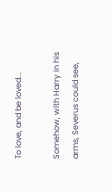To love, and be loved...

Somehow, with Harry in his arms, Severus could see,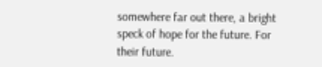somewhere far out there, a bright speck of hope for the future. For their future.